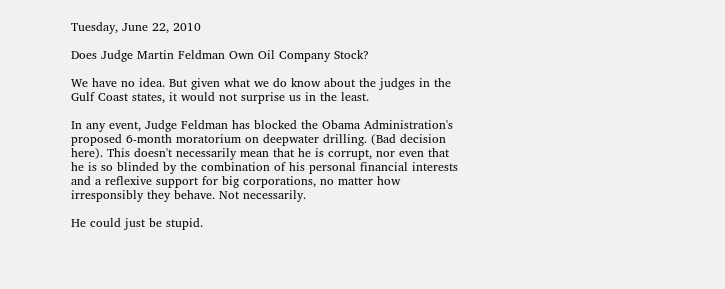Tuesday, June 22, 2010

Does Judge Martin Feldman Own Oil Company Stock?

We have no idea. But given what we do know about the judges in the Gulf Coast states, it would not surprise us in the least.

In any event, Judge Feldman has blocked the Obama Administration's proposed 6-month moratorium on deepwater drilling. (Bad decision here). This doesn't necessarily mean that he is corrupt, nor even that he is so blinded by the combination of his personal financial interests and a reflexive support for big corporations, no matter how irresponsibly they behave. Not necessarily.

He could just be stupid.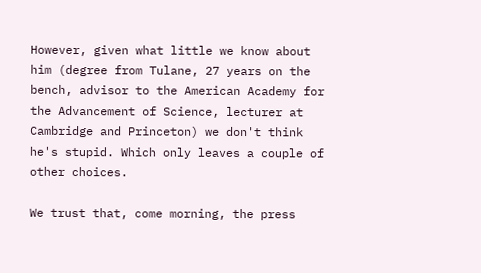However, given what little we know about him (degree from Tulane, 27 years on the bench, advisor to the American Academy for the Advancement of Science, lecturer at Cambridge and Princeton) we don't think he's stupid. Which only leaves a couple of other choices.

We trust that, come morning, the press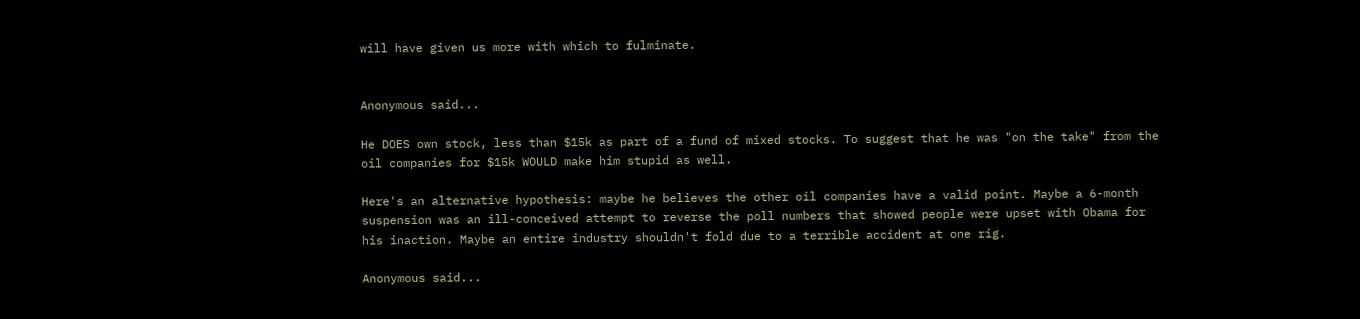will have given us more with which to fulminate.


Anonymous said...

He DOES own stock, less than $15k as part of a fund of mixed stocks. To suggest that he was "on the take" from the oil companies for $15k WOULD make him stupid as well.

Here's an alternative hypothesis: maybe he believes the other oil companies have a valid point. Maybe a 6-month suspension was an ill-conceived attempt to reverse the poll numbers that showed people were upset with Obama for his inaction. Maybe an entire industry shouldn't fold due to a terrible accident at one rig.

Anonymous said...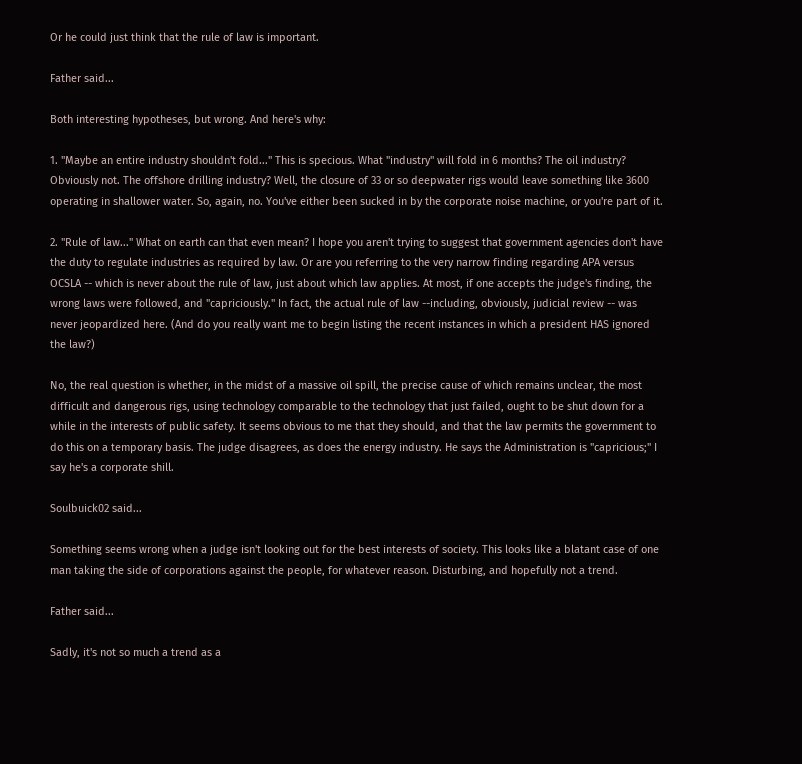Or he could just think that the rule of law is important.

Father said...

Both interesting hypotheses, but wrong. And here's why:

1. "Maybe an entire industry shouldn't fold..." This is specious. What "industry" will fold in 6 months? The oil industry? Obviously not. The offshore drilling industry? Well, the closure of 33 or so deepwater rigs would leave something like 3600 operating in shallower water. So, again, no. You've either been sucked in by the corporate noise machine, or you're part of it.

2. "Rule of law..." What on earth can that even mean? I hope you aren't trying to suggest that government agencies don't have the duty to regulate industries as required by law. Or are you referring to the very narrow finding regarding APA versus OCSLA -- which is never about the rule of law, just about which law applies. At most, if one accepts the judge's finding, the wrong laws were followed, and "capriciously." In fact, the actual rule of law --including, obviously, judicial review -- was never jeopardized here. (And do you really want me to begin listing the recent instances in which a president HAS ignored the law?)

No, the real question is whether, in the midst of a massive oil spill, the precise cause of which remains unclear, the most difficult and dangerous rigs, using technology comparable to the technology that just failed, ought to be shut down for a while in the interests of public safety. It seems obvious to me that they should, and that the law permits the government to do this on a temporary basis. The judge disagrees, as does the energy industry. He says the Administration is "capricious;" I say he's a corporate shill.

Soulbuick02 said...

Something seems wrong when a judge isn't looking out for the best interests of society. This looks like a blatant case of one man taking the side of corporations against the people, for whatever reason. Disturbing, and hopefully not a trend.

Father said...

Sadly, it's not so much a trend as a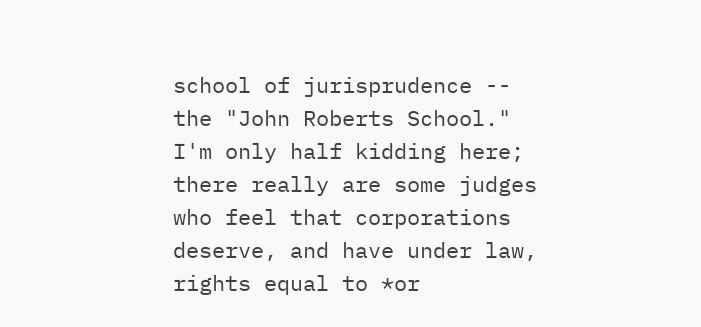school of jurisprudence -- the "John Roberts School." I'm only half kidding here; there really are some judges who feel that corporations deserve, and have under law, rights equal to *or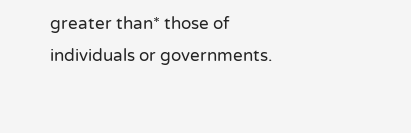greater than* those of individuals or governments.